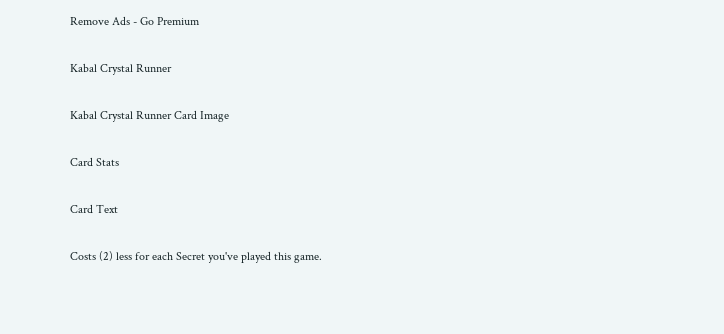Remove Ads - Go Premium

Kabal Crystal Runner

Kabal Crystal Runner Card Image

Card Stats

Card Text

Costs (2) less for each Secret you've played this game.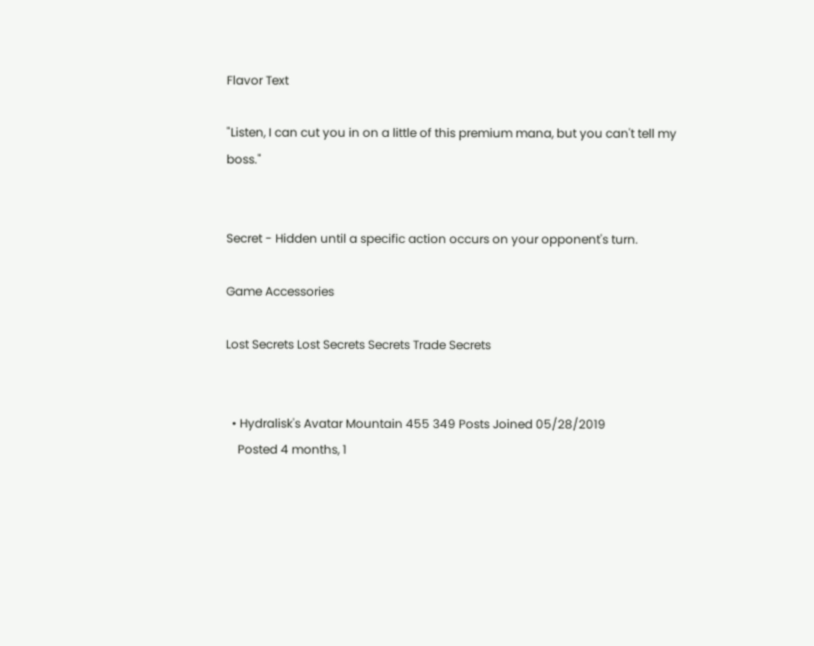Flavor Text

"Listen, I can cut you in on a little of this premium mana, but you can't tell my boss."


Secret - Hidden until a specific action occurs on your opponent's turn.

Game Accessories

Lost Secrets Lost Secrets Secrets Trade Secrets


  • Hydralisk's Avatar Mountain 455 349 Posts Joined 05/28/2019
    Posted 4 months, 1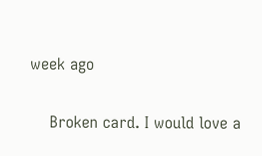week ago

    Broken card. I would love a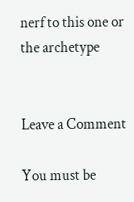nerf to this one or the archetype


Leave a Comment

You must be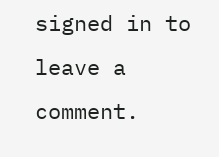signed in to leave a comment.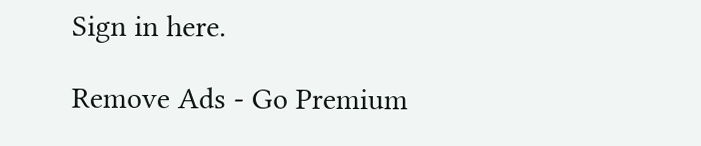Sign in here.

Remove Ads - Go Premium